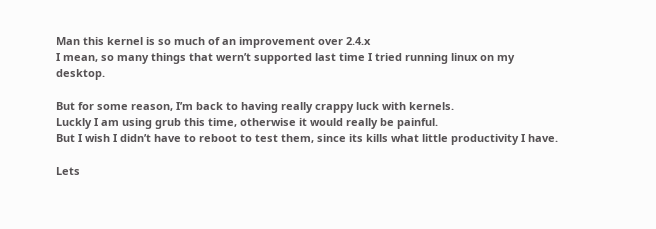Man this kernel is so much of an improvement over 2.4.x
I mean, so many things that wern’t supported last time I tried running linux on my desktop.

But for some reason, I’m back to having really crappy luck with kernels.
Luckly I am using grub this time, otherwise it would really be painful.
But I wish I didn’t have to reboot to test them, since its kills what little productivity I have.

Lets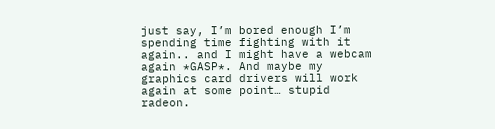just say, I’m bored enough I’m spending time fighting with it again.. and I might have a webcam again *GASP*. And maybe my graphics card drivers will work again at some point… stupid radeon.